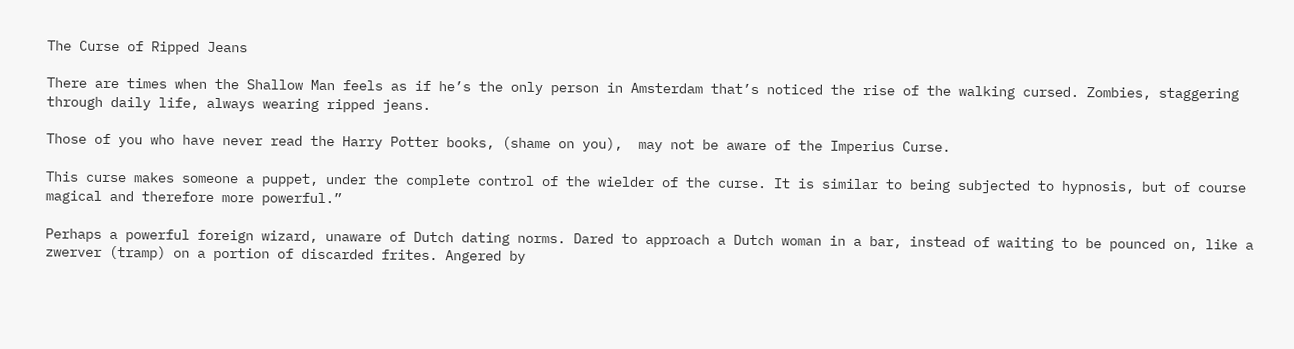The Curse of Ripped Jeans

There are times when the Shallow Man feels as if he’s the only person in Amsterdam that’s noticed the rise of the walking cursed. Zombies, staggering through daily life, always wearing ripped jeans.

Those of you who have never read the Harry Potter books, (shame on you),  may not be aware of the Imperius Curse.

This curse makes someone a puppet, under the complete control of the wielder of the curse. It is similar to being subjected to hypnosis, but of course magical and therefore more powerful.”

Perhaps a powerful foreign wizard, unaware of Dutch dating norms. Dared to approach a Dutch woman in a bar, instead of waiting to be pounced on, like a zwerver (tramp) on a portion of discarded frites. Angered by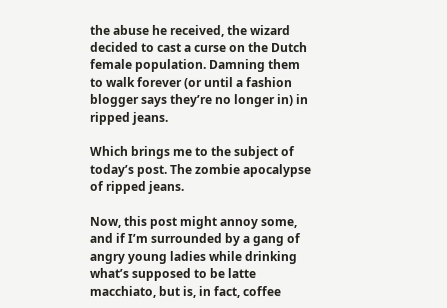the abuse he received, the wizard decided to cast a curse on the Dutch female population. Damning them to walk forever (or until a fashion blogger says they’re no longer in) in ripped jeans.

Which brings me to the subject of today’s post. The zombie apocalypse of ripped jeans.

Now, this post might annoy some, and if I’m surrounded by a gang of angry young ladies while drinking what’s supposed to be latte macchiato, but is, in fact, coffee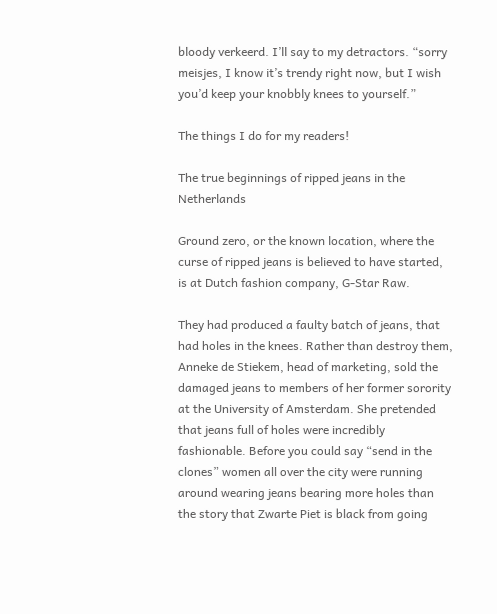bloody verkeerd. I’ll say to my detractors. “sorry meisjes, I know it’s trendy right now, but I wish you’d keep your knobbly knees to yourself.”

The things I do for my readers!

The true beginnings of ripped jeans in the Netherlands

Ground zero, or the known location, where the curse of ripped jeans is believed to have started, is at Dutch fashion company, G-Star Raw.

They had produced a faulty batch of jeans, that had holes in the knees. Rather than destroy them, Anneke de Stiekem, head of marketing, sold the damaged jeans to members of her former sorority at the University of Amsterdam. She pretended that jeans full of holes were incredibly fashionable. Before you could say “send in the clones” women all over the city were running around wearing jeans bearing more holes than the story that Zwarte Piet is black from going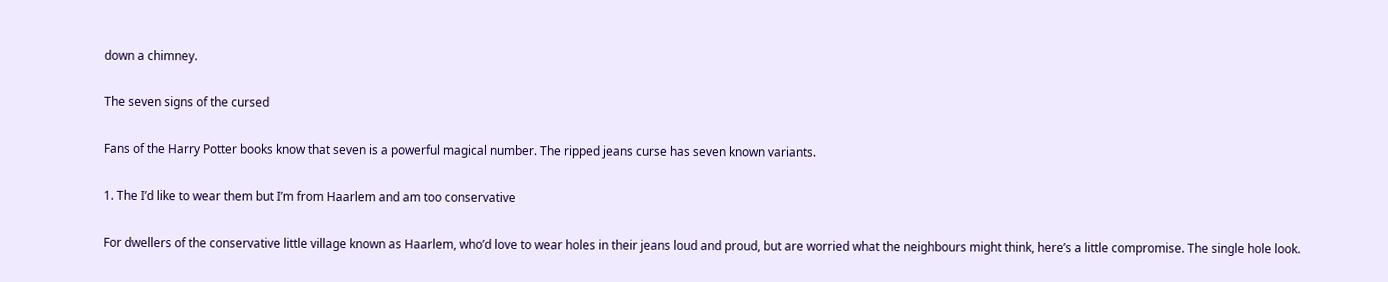down a chimney.

The seven signs of the cursed

Fans of the Harry Potter books know that seven is a powerful magical number. The ripped jeans curse has seven known variants.

1. The I’d like to wear them but I’m from Haarlem and am too conservative

For dwellers of the conservative little village known as Haarlem, who’d love to wear holes in their jeans loud and proud, but are worried what the neighbours might think, here’s a little compromise. The single hole look.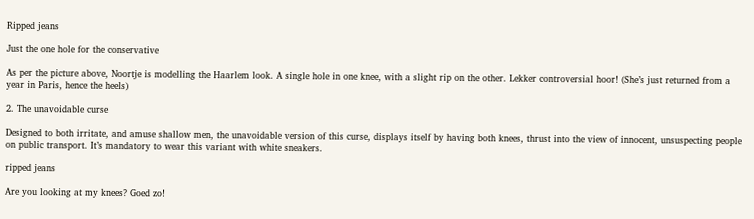Ripped jeans

Just the one hole for the conservative

As per the picture above, Noortje is modelling the Haarlem look. A single hole in one knee, with a slight rip on the other. Lekker controversial hoor! (She’s just returned from a year in Paris, hence the heels)

2. The unavoidable curse

Designed to both irritate, and amuse shallow men, the unavoidable version of this curse, displays itself by having both knees, thrust into the view of innocent, unsuspecting people on public transport. It’s mandatory to wear this variant with white sneakers.

ripped jeans

Are you looking at my knees? Goed zo!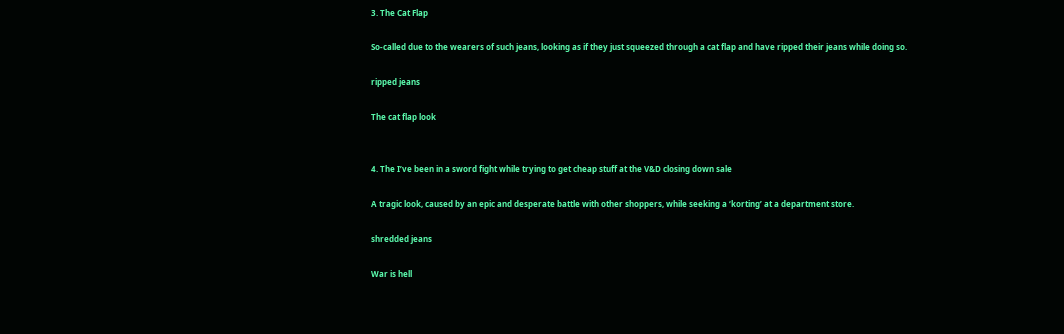3. The Cat Flap

So-called due to the wearers of such jeans, looking as if they just squeezed through a cat flap and have ripped their jeans while doing so.

ripped jeans

The cat flap look


4. The I’ve been in a sword fight while trying to get cheap stuff at the V&D closing down sale

A tragic look, caused by an epic and desperate battle with other shoppers, while seeking a ‘korting’ at a department store.

shredded jeans

War is hell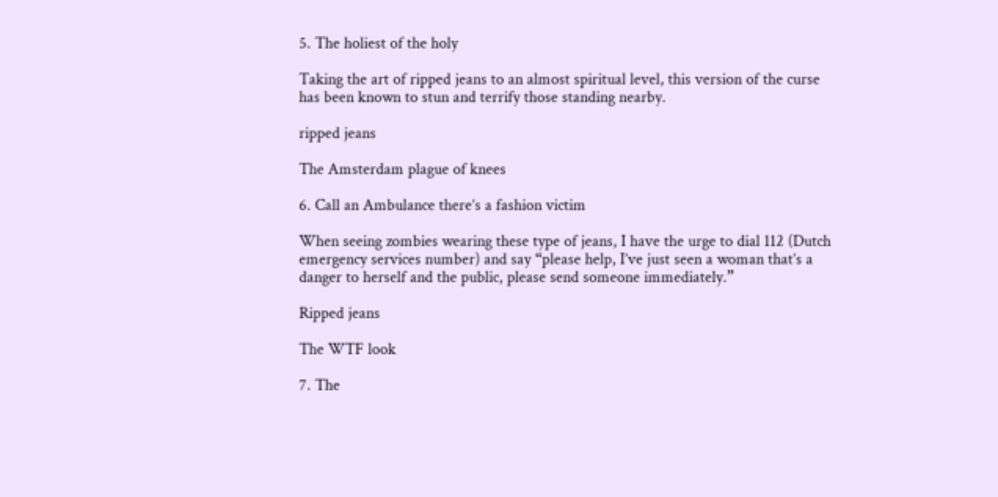5. The holiest of the holy

Taking the art of ripped jeans to an almost spiritual level, this version of the curse has been known to stun and terrify those standing nearby.

ripped jeans

The Amsterdam plague of knees

6. Call an Ambulance there’s a fashion victim

When seeing zombies wearing these type of jeans, I have the urge to dial 112 (Dutch emergency services number) and say “please help, I’ve just seen a woman that’s a danger to herself and the public, please send someone immediately.”

Ripped jeans

The WTF look

7. The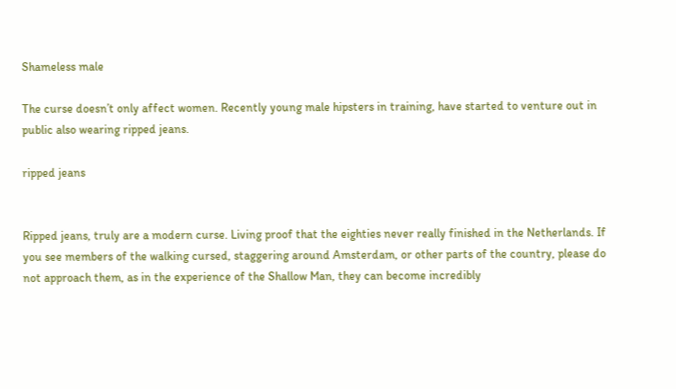Shameless male

The curse doesn’t only affect women. Recently young male hipsters in training, have started to venture out in public also wearing ripped jeans.

ripped jeans


Ripped jeans, truly are a modern curse. Living proof that the eighties never really finished in the Netherlands. If you see members of the walking cursed, staggering around Amsterdam, or other parts of the country, please do not approach them, as in the experience of the Shallow Man, they can become incredibly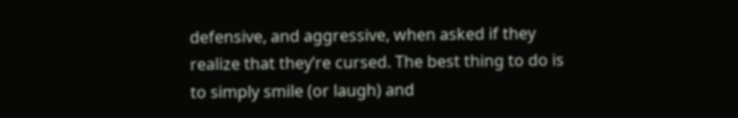defensive, and aggressive, when asked if they realize that they’re cursed. The best thing to do is to simply smile (or laugh) and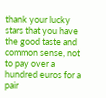thank your lucky stars that you have the good taste and common sense, not to pay over a hundred euros for a pair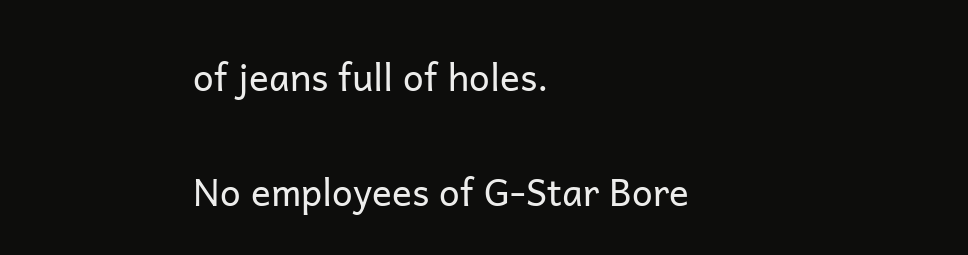of jeans full of holes.

No employees of G-Star Bore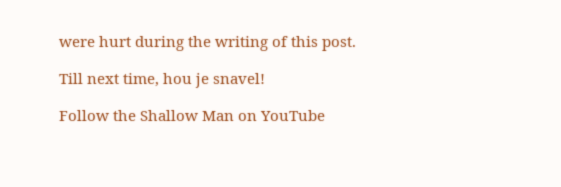were hurt during the writing of this post.

Till next time, hou je snavel!

Follow the Shallow Man on YouTube